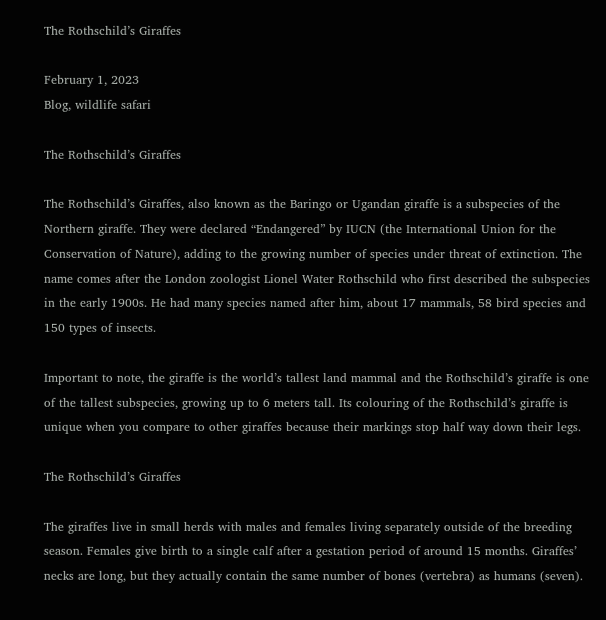The Rothschild’s Giraffes

February 1, 2023
Blog, wildlife safari

The Rothschild’s Giraffes

The Rothschild’s Giraffes, also known as the Baringo or Ugandan giraffe is a subspecies of the Northern giraffe. They were declared “Endangered” by IUCN (the International Union for the Conservation of Nature), adding to the growing number of species under threat of extinction. The name comes after the London zoologist Lionel Water Rothschild who first described the subspecies in the early 1900s. He had many species named after him, about 17 mammals, 58 bird species and 150 types of insects.

Important to note, the giraffe is the world’s tallest land mammal and the Rothschild’s giraffe is one of the tallest subspecies, growing up to 6 meters tall. Its colouring of the Rothschild’s giraffe is unique when you compare to other giraffes because their markings stop half way down their legs.

The Rothschild’s Giraffes

The giraffes live in small herds with males and females living separately outside of the breeding season. Females give birth to a single calf after a gestation period of around 15 months. Giraffes’ necks are long, but they actually contain the same number of bones (vertebra) as humans (seven).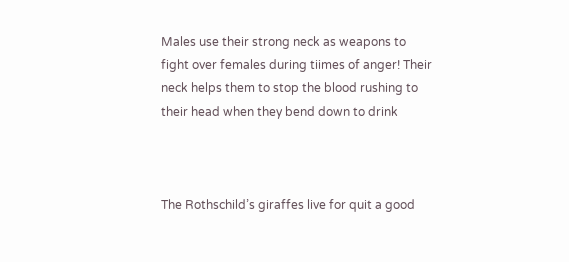Males use their strong neck as weapons to fight over females during tiimes of anger! Their neck helps them to stop the blood rushing to their head when they bend down to drink



The Rothschild’s giraffes live for quit a good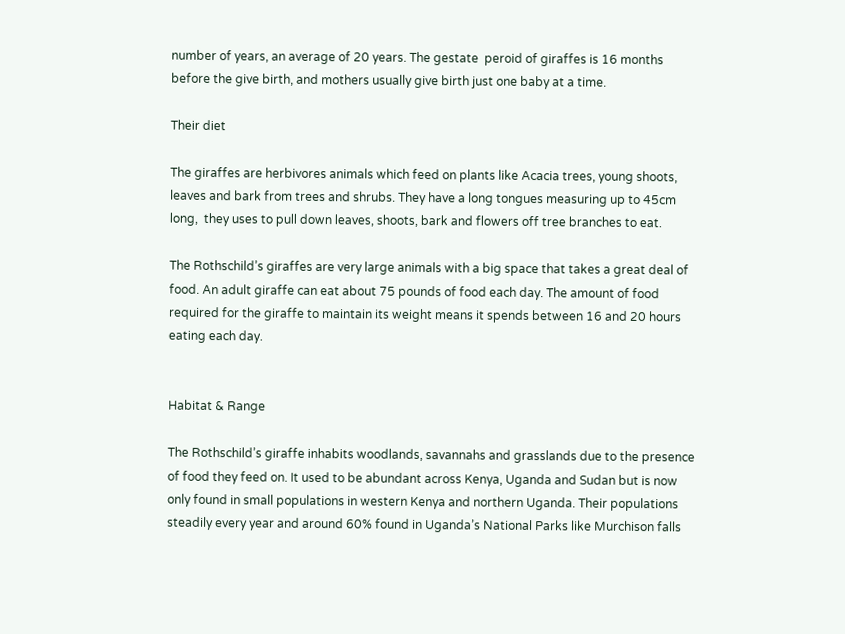number of years, an average of 20 years. The gestate  peroid of giraffes is 16 months before the give birth, and mothers usually give birth just one baby at a time.

Their diet

The giraffes are herbivores animals which feed on plants like Acacia trees, young shoots, leaves and bark from trees and shrubs. They have a long tongues measuring up to 45cm long,  they uses to pull down leaves, shoots, bark and flowers off tree branches to eat.

The Rothschild’s giraffes are very large animals with a big space that takes a great deal of food. An adult giraffe can eat about 75 pounds of food each day. The amount of food required for the giraffe to maintain its weight means it spends between 16 and 20 hours eating each day.


Habitat & Range

The Rothschild’s giraffe inhabits woodlands, savannahs and grasslands due to the presence of food they feed on. It used to be abundant across Kenya, Uganda and Sudan but is now only found in small populations in western Kenya and northern Uganda. Their populations steadily every year and around 60% found in Uganda’s National Parks like Murchison falls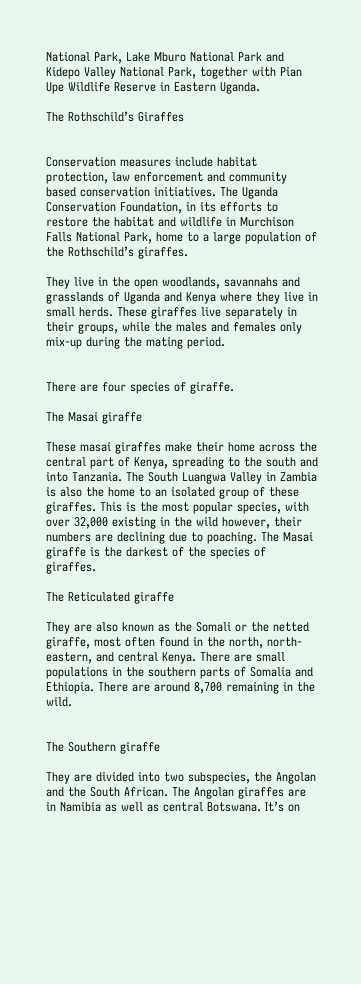National Park, Lake Mburo National Park and Kidepo Valley National Park, together with Pian Upe Wildlife Reserve in Eastern Uganda.

The Rothschild’s Giraffes


Conservation measures include habitat protection, law enforcement and community based conservation initiatives. The Uganda Conservation Foundation, in its efforts to restore the habitat and wildlife in Murchison Falls National Park, home to a large population of the Rothschild’s giraffes.

They live in the open woodlands, savannahs and grasslands of Uganda and Kenya where they live in small herds. These giraffes live separately in their groups, while the males and females only mix-up during the mating period.


There are four species of giraffe.

The Masai giraffe

These masai giraffes make their home across the central part of Kenya, spreading to the south and into Tanzania. The South Luangwa Valley in Zambia is also the home to an isolated group of these giraffes. This is the most popular species, with over 32,000 existing in the wild however, their numbers are declining due to poaching. The Masai giraffe is the darkest of the species of giraffes.

The Reticulated giraffe

They are also known as the Somali or the netted giraffe, most often found in the north, north-eastern, and central Kenya. There are small populations in the southern parts of Somalia and Ethiopia. There are around 8,700 remaining in the wild.


The Southern giraffe

They are divided into two subspecies, the Angolan and the South African. The Angolan giraffes are in Namibia as well as central Botswana. It’s on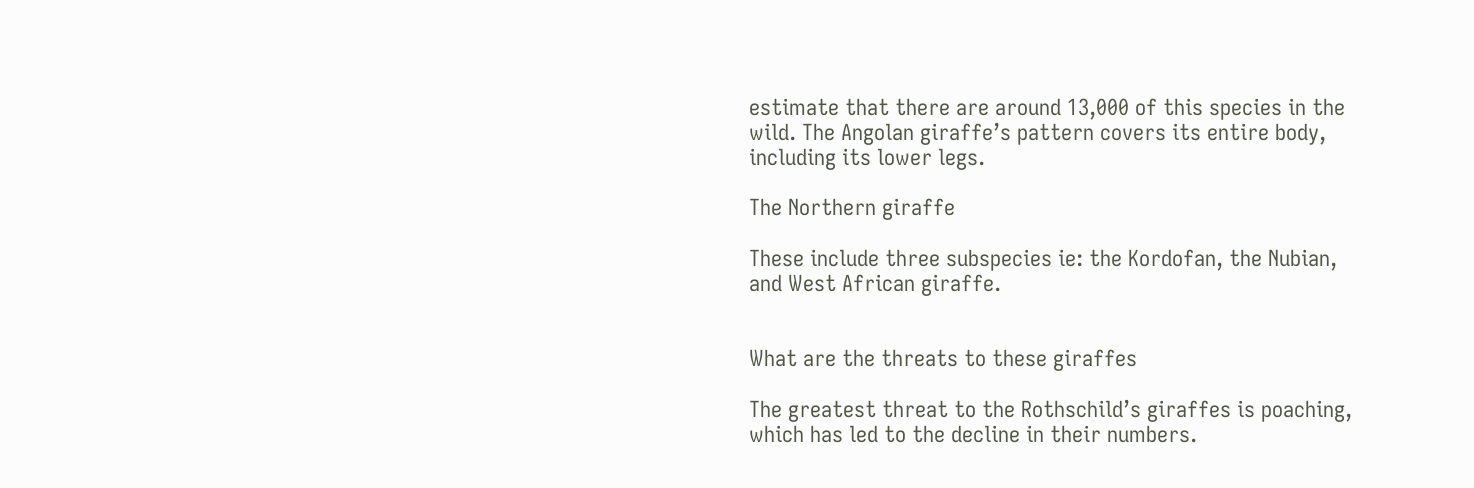estimate that there are around 13,000 of this species in the wild. The Angolan giraffe’s pattern covers its entire body, including its lower legs.

The Northern giraffe

These include three subspecies ie: the Kordofan, the Nubian, and West African giraffe.


What are the threats to these giraffes

The greatest threat to the Rothschild’s giraffes is poaching, which has led to the decline in their numbers.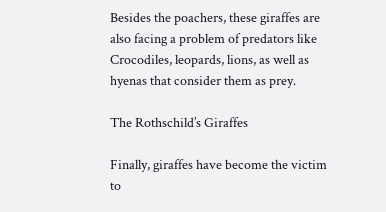Besides the poachers, these giraffes are also facing a problem of predators like Crocodiles, leopards, lions, as well as hyenas that consider them as prey.

The Rothschild’s Giraffes

Finally, giraffes have become the victim to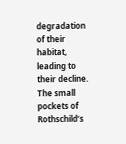degradation of their habitat, leading to their decline. The small pockets of Rothschild’s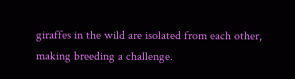giraffes in the wild are isolated from each other, making breeding a challenge.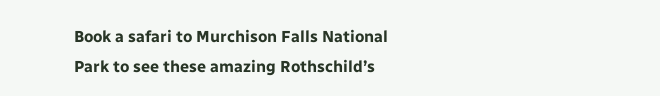Book a safari to Murchison Falls National Park to see these amazing Rothschild’s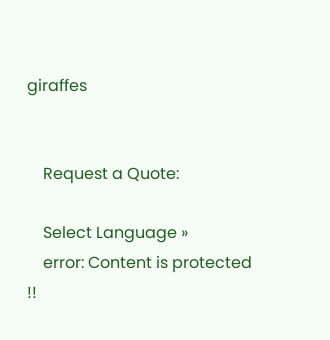giraffes


    Request a Quote:

    Select Language »
    error: Content is protected !!